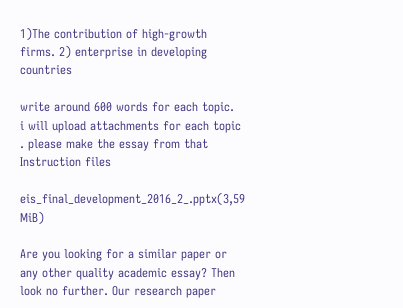1)The contribution of high-growth firms. 2) enterprise in developing countries

write around 600 words for each topic.
i will upload attachments for each topic . please make the essay from that
Instruction files

eis_final_development_2016_2_.pptx(3,59 MiB)

Are you looking for a similar paper or any other quality academic essay? Then look no further. Our research paper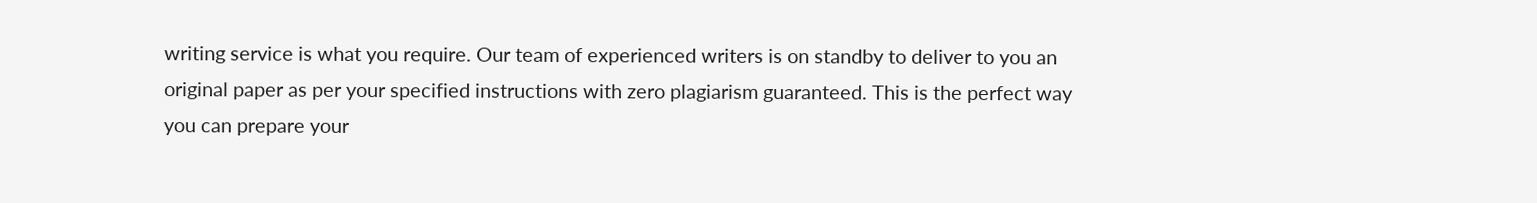writing service is what you require. Our team of experienced writers is on standby to deliver to you an original paper as per your specified instructions with zero plagiarism guaranteed. This is the perfect way you can prepare your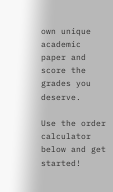own unique academic paper and score the grades you deserve.

Use the order calculator below and get started!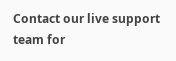Contact our live support team for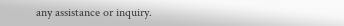any assistance or inquiry.